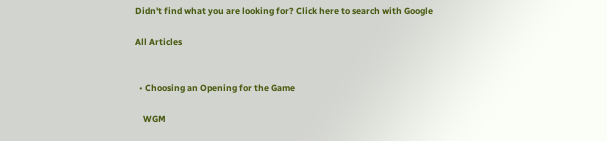Didn't find what you are looking for? Click here to search with Google

All Articles


  • Choosing an Opening for the Game

    WGM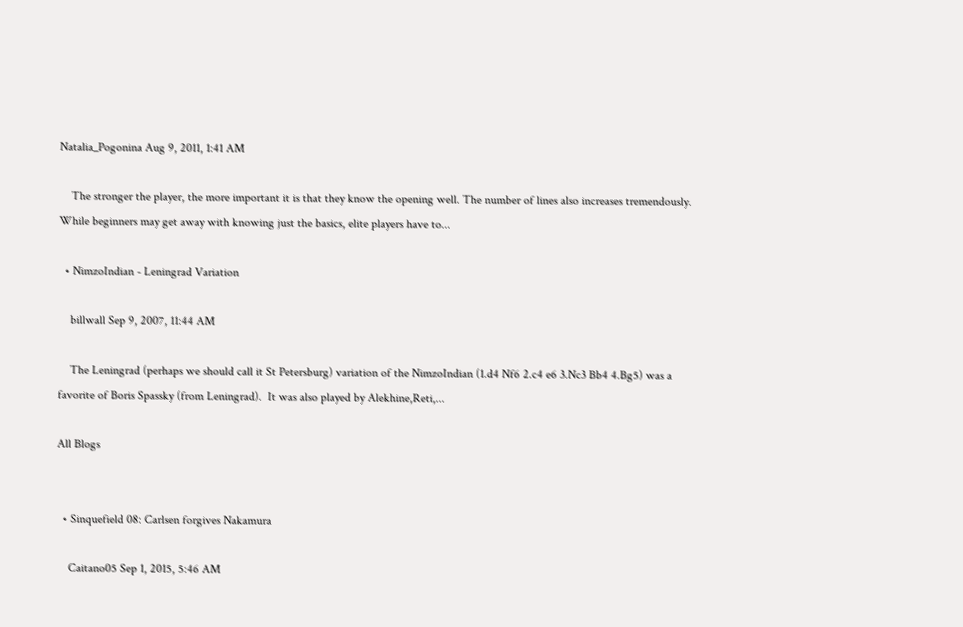Natalia_Pogonina Aug 9, 2011, 1:41 AM

    The stronger the player, the more important it is that they know the opening well. The number of lines also increases tremendously. While beginners may get away with knowing just the basics, elite players have to...

  • NimzoIndian - Leningrad Variation

    billwall Sep 9, 2007, 11:44 AM

    The Leningrad (perhaps we should call it St Petersburg) variation of the NimzoIndian (1.d4 Nf6 2.c4 e6 3.Nc3 Bb4 4.Bg5) was a favorite of Boris Spassky (from Leningrad).  It was also played by Alekhine,Reti,...

All Blogs


  • Sinquefield 08: Carlsen forgives Nakamura

    Caitano05 Sep 1, 2015, 5:46 AM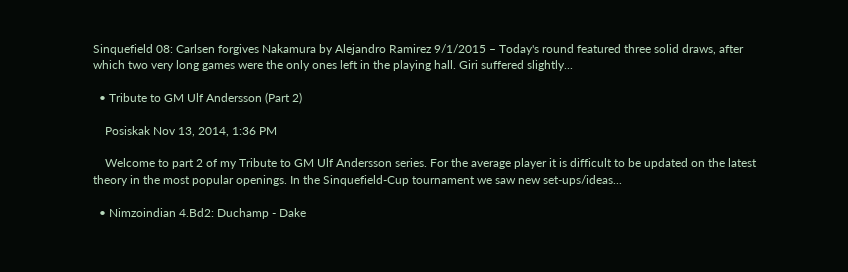Sinquefield 08: Carlsen forgives Nakamura by Alejandro Ramirez 9/1/2015 – Today's round featured three solid draws, after which two very long games were the only ones left in the playing hall. Giri suffered slightly...

  • Tribute to GM Ulf Andersson (Part 2)

    Posiskak Nov 13, 2014, 1:36 PM

    Welcome to part 2 of my Tribute to GM Ulf Andersson series. For the average player it is difficult to be updated on the latest theory in the most popular openings. In the Sinquefield-Cup tournament we saw new set-ups/ideas...

  • Nimzoindian 4.Bd2: Duchamp - Dake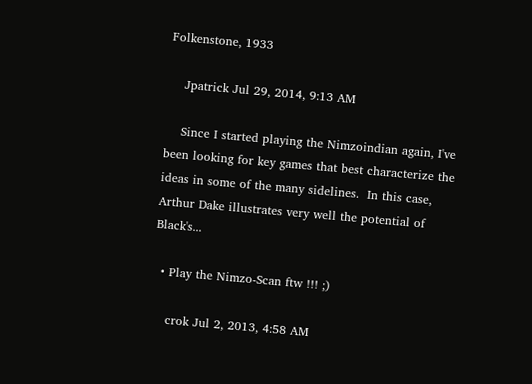Folkenstone, 1933

    Jpatrick Jul 29, 2014, 9:13 AM

    Since I started playing the Nimzoindian again, I've been looking for key games that best characterize the ideas in some of the many sidelines.  In this case, Arthur Dake illustrates very well the potential of Black's...

  • Play the Nimzo-Scan ftw !!! ;)

    crok Jul 2, 2013, 4:58 AM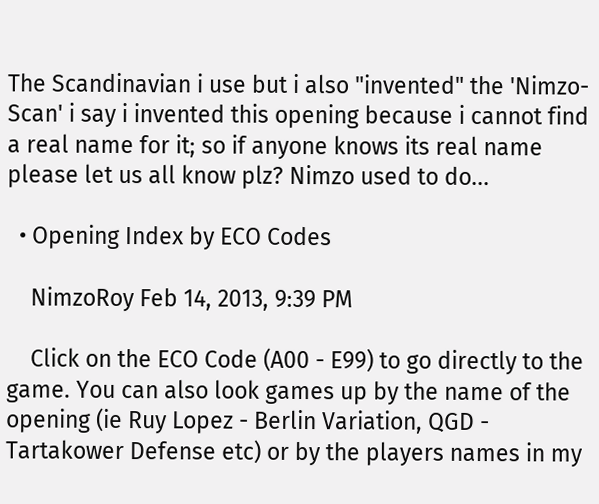The Scandinavian i use but i also "invented" the 'Nimzo-Scan' i say i invented this opening because i cannot find a real name for it; so if anyone knows its real name please let us all know plz? Nimzo used to do...

  • Opening Index by ECO Codes

    NimzoRoy Feb 14, 2013, 9:39 PM

    Click on the ECO Code (A00 - E99) to go directly to the game. You can also look games up by the name of the opening (ie Ruy Lopez - Berlin Variation, QGD - Tartakower Defense etc) or by the players names in my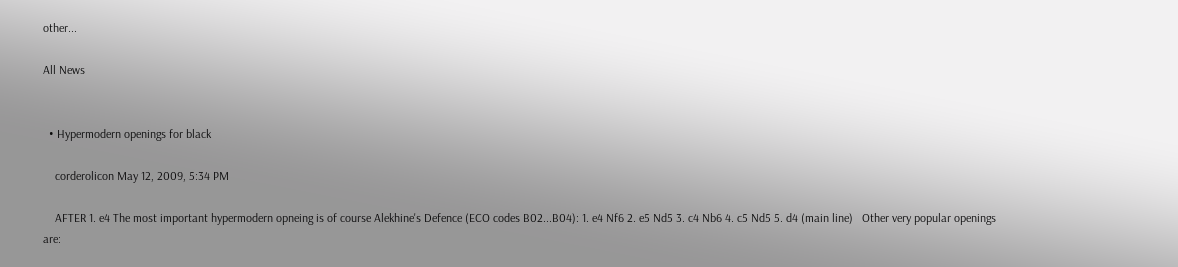other...

All News


  • Hypermodern openings for black

    corderolicon May 12, 2009, 5:34 PM

    AFTER 1. e4 The most important hypermodern opneing is of course Alekhine's Defence (ECO codes B02...B04): 1. e4 Nf6 2. e5 Nd5 3. c4 Nb6 4. c5 Nd5 5. d4 (main line)   Other very popular openings are: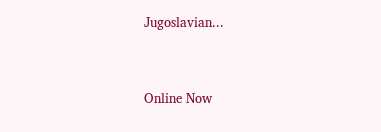Jugoslavian...


Online Now